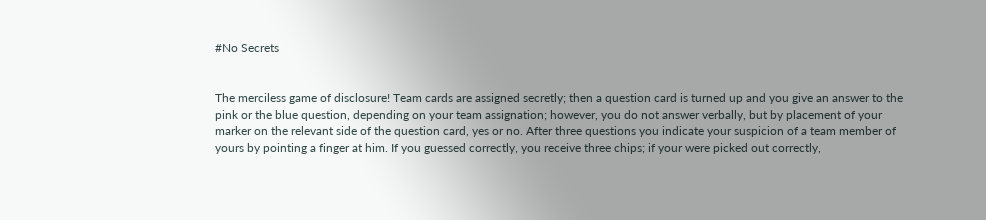#No Secrets


The merciless game of disclosure! Team cards are assigned secretly; then a question card is turned up and you give an answer to the pink or the blue question, depending on your team assignation; however, you do not answer verbally, but by placement of your marker on the relevant side of the question card, yes or no. After three questions you indicate your suspicion of a team member of yours by pointing a finger at him. If you guessed correctly, you receive three chips; if your were picked out correctly,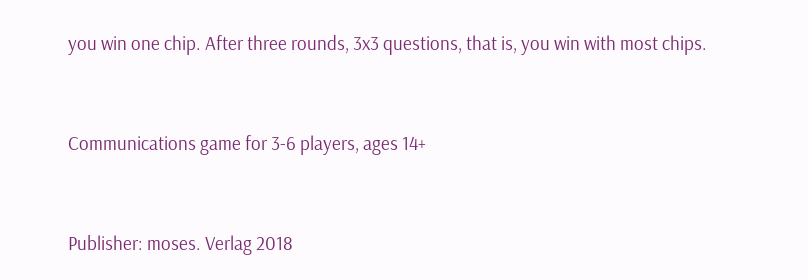you win one chip. After three rounds, 3x3 questions, that is, you win with most chips.


Communications game for 3-6 players, ages 14+


Publisher: moses. Verlag 2018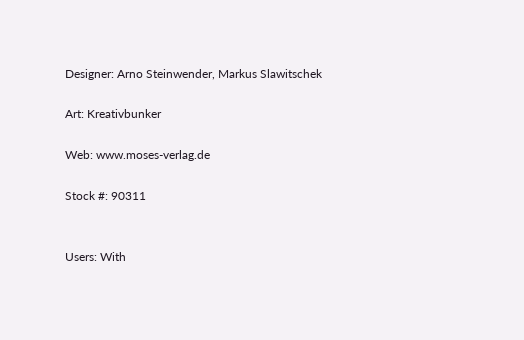Designer: Arno Steinwender, Markus Slawitschek

Art: Kreativbunker

Web: www.moses-verlag.de

Stock #: 90311


Users: With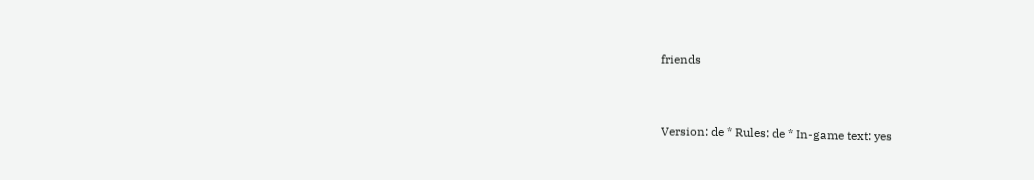friends


Version: de * Rules: de * In-game text: yes